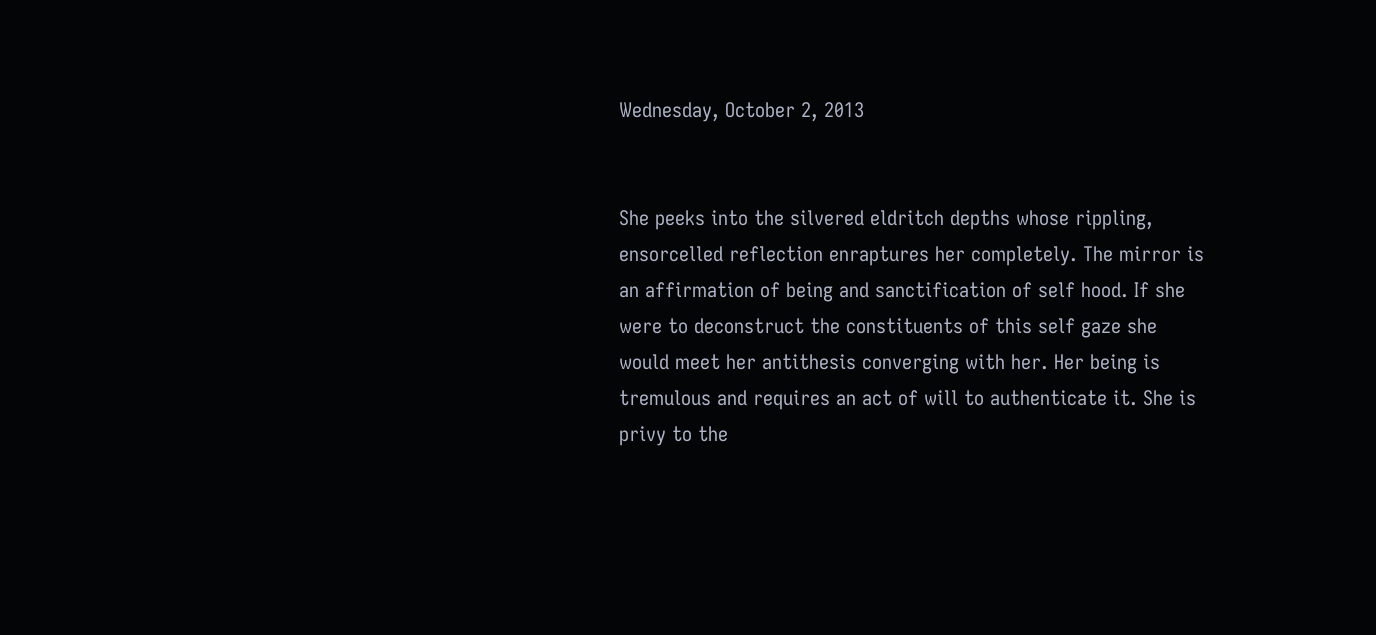Wednesday, October 2, 2013


She peeks into the silvered eldritch depths whose rippling, ensorcelled reflection enraptures her completely. The mirror is an affirmation of being and sanctification of self hood. If she were to deconstruct the constituents of this self gaze she would meet her antithesis converging with her. Her being is tremulous and requires an act of will to authenticate it. She is privy to the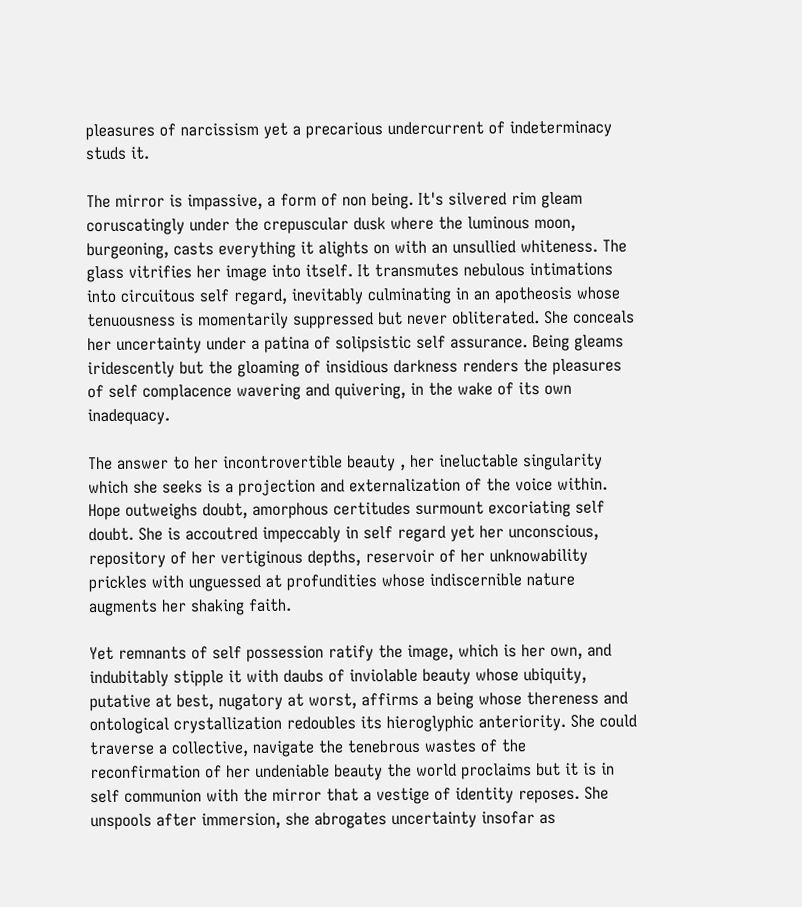pleasures of narcissism yet a precarious undercurrent of indeterminacy studs it.

The mirror is impassive, a form of non being. It's silvered rim gleam coruscatingly under the crepuscular dusk where the luminous moon, burgeoning, casts everything it alights on with an unsullied whiteness. The glass vitrifies her image into itself. It transmutes nebulous intimations into circuitous self regard, inevitably culminating in an apotheosis whose tenuousness is momentarily suppressed but never obliterated. She conceals her uncertainty under a patina of solipsistic self assurance. Being gleams iridescently but the gloaming of insidious darkness renders the pleasures of self complacence wavering and quivering, in the wake of its own inadequacy.

The answer to her incontrovertible beauty , her ineluctable singularity which she seeks is a projection and externalization of the voice within. Hope outweighs doubt, amorphous certitudes surmount excoriating self doubt. She is accoutred impeccably in self regard yet her unconscious, repository of her vertiginous depths, reservoir of her unknowability prickles with unguessed at profundities whose indiscernible nature augments her shaking faith.

Yet remnants of self possession ratify the image, which is her own, and indubitably stipple it with daubs of inviolable beauty whose ubiquity, putative at best, nugatory at worst, affirms a being whose thereness and ontological crystallization redoubles its hieroglyphic anteriority. She could traverse a collective, navigate the tenebrous wastes of the reconfirmation of her undeniable beauty the world proclaims but it is in self communion with the mirror that a vestige of identity reposes. She unspools after immersion, she abrogates uncertainty insofar as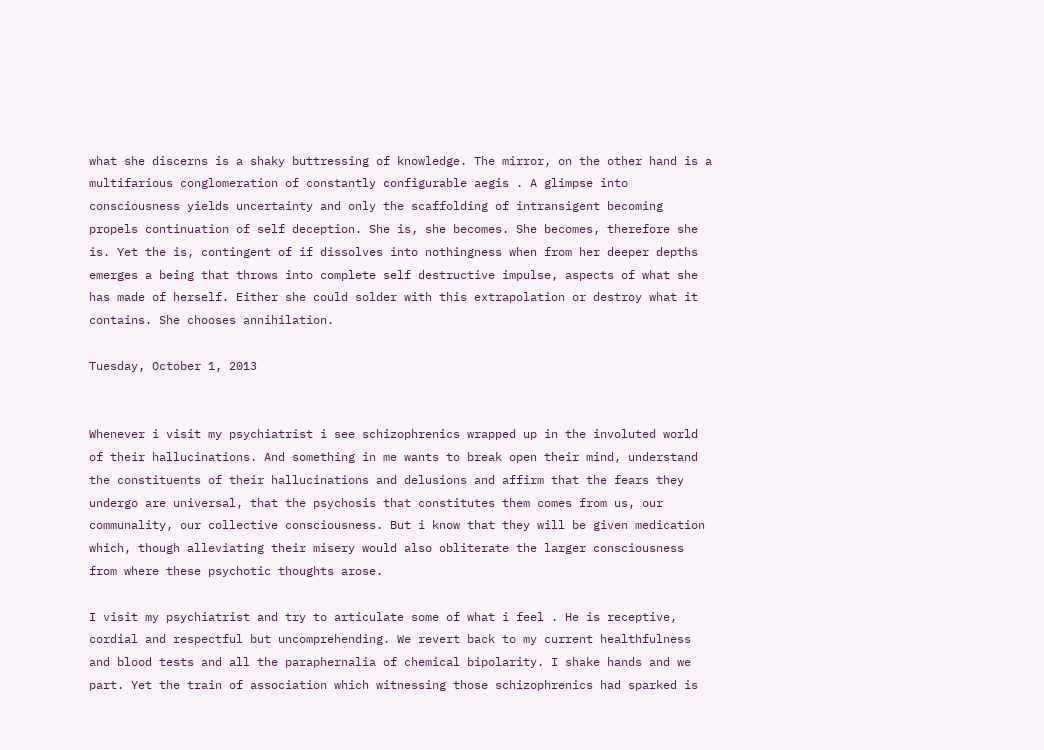what she discerns is a shaky buttressing of knowledge. The mirror, on the other hand is a multifarious conglomeration of constantly configurable aegis . A glimpse into consciousness yields uncertainty and only the scaffolding of intransigent becoming propels continuation of self deception. She is, she becomes. She becomes, therefore she is. Yet the is, contingent of if dissolves into nothingness when from her deeper depths emerges a being that throws into complete self destructive impulse, aspects of what she has made of herself. Either she could solder with this extrapolation or destroy what it contains. She chooses annihilation.

Tuesday, October 1, 2013


Whenever i visit my psychiatrist i see schizophrenics wrapped up in the involuted world of their hallucinations. And something in me wants to break open their mind, understand the constituents of their hallucinations and delusions and affirm that the fears they undergo are universal, that the psychosis that constitutes them comes from us, our communality, our collective consciousness. But i know that they will be given medication which, though alleviating their misery would also obliterate the larger consciousness from where these psychotic thoughts arose.

I visit my psychiatrist and try to articulate some of what i feel . He is receptive, cordial and respectful but uncomprehending. We revert back to my current healthfulness and blood tests and all the paraphernalia of chemical bipolarity. I shake hands and we part. Yet the train of association which witnessing those schizophrenics had sparked is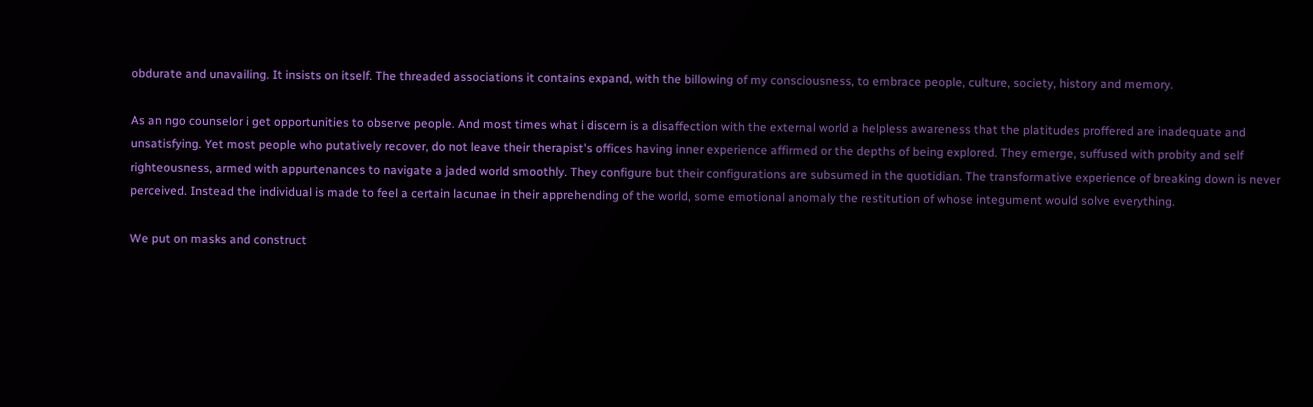obdurate and unavailing. It insists on itself. The threaded associations it contains expand, with the billowing of my consciousness, to embrace people, culture, society, history and memory.

As an ngo counselor i get opportunities to observe people. And most times what i discern is a disaffection with the external world a helpless awareness that the platitudes proffered are inadequate and unsatisfying. Yet most people who putatively recover, do not leave their therapist's offices having inner experience affirmed or the depths of being explored. They emerge, suffused with probity and self righteousness, armed with appurtenances to navigate a jaded world smoothly. They configure but their configurations are subsumed in the quotidian. The transformative experience of breaking down is never perceived. Instead the individual is made to feel a certain lacunae in their apprehending of the world, some emotional anomaly the restitution of whose integument would solve everything.

We put on masks and construct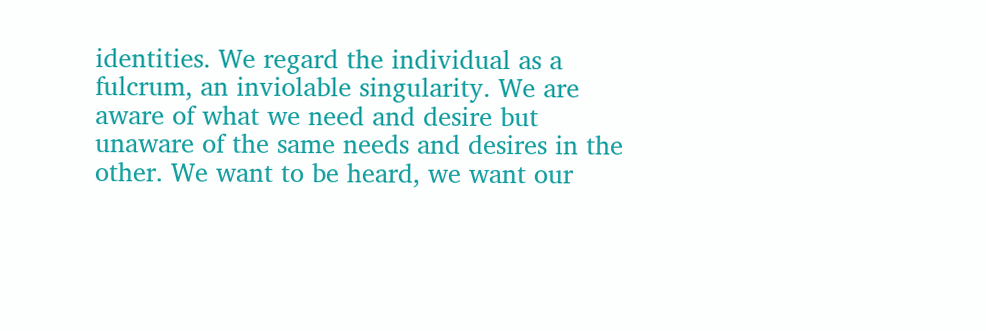identities. We regard the individual as a fulcrum, an inviolable singularity. We are aware of what we need and desire but unaware of the same needs and desires in the other. We want to be heard, we want our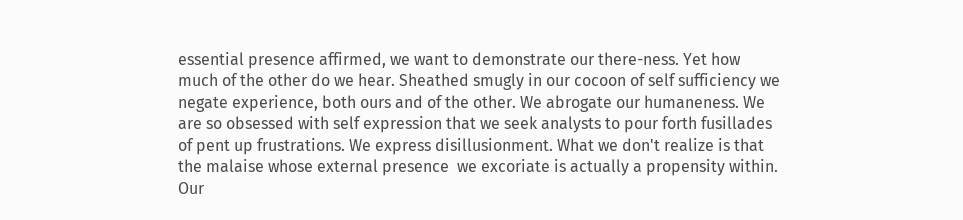essential presence affirmed, we want to demonstrate our there-ness. Yet how much of the other do we hear. Sheathed smugly in our cocoon of self sufficiency we negate experience, both ours and of the other. We abrogate our humaneness. We are so obsessed with self expression that we seek analysts to pour forth fusillades of pent up frustrations. We express disillusionment. What we don't realize is that the malaise whose external presence  we excoriate is actually a propensity within. Our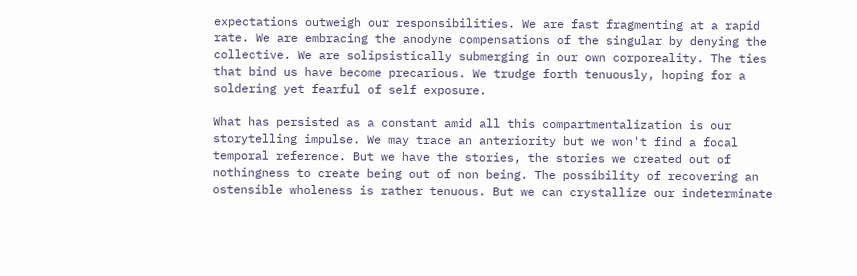expectations outweigh our responsibilities. We are fast fragmenting at a rapid rate. We are embracing the anodyne compensations of the singular by denying the collective. We are solipsistically submerging in our own corporeality. The ties that bind us have become precarious. We trudge forth tenuously, hoping for a soldering yet fearful of self exposure.

What has persisted as a constant amid all this compartmentalization is our storytelling impulse. We may trace an anteriority but we won't find a focal temporal reference. But we have the stories, the stories we created out of nothingness to create being out of non being. The possibility of recovering an ostensible wholeness is rather tenuous. But we can crystallize our indeterminate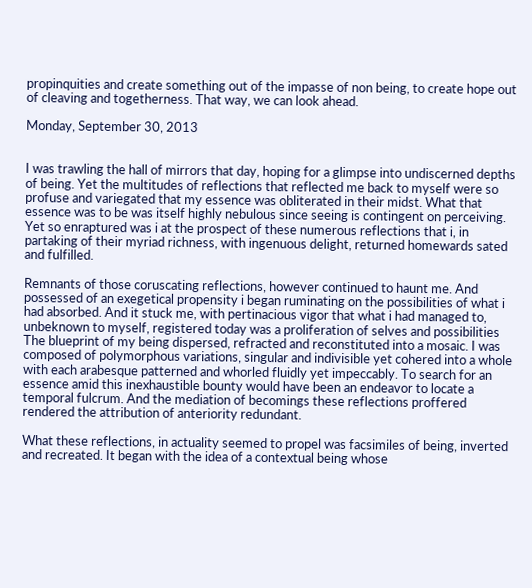propinquities and create something out of the impasse of non being, to create hope out of cleaving and togetherness. That way, we can look ahead.

Monday, September 30, 2013


I was trawling the hall of mirrors that day, hoping for a glimpse into undiscerned depths of being. Yet the multitudes of reflections that reflected me back to myself were so profuse and variegated that my essence was obliterated in their midst. What that essence was to be was itself highly nebulous since seeing is contingent on perceiving. Yet so enraptured was i at the prospect of these numerous reflections that i, in partaking of their myriad richness, with ingenuous delight, returned homewards sated and fulfilled.

Remnants of those coruscating reflections, however continued to haunt me. And possessed of an exegetical propensity i began ruminating on the possibilities of what i had absorbed. And it stuck me, with pertinacious vigor that what i had managed to, unbeknown to myself, registered today was a proliferation of selves and possibilities The blueprint of my being dispersed, refracted and reconstituted into a mosaic. I was composed of polymorphous variations, singular and indivisible yet cohered into a whole with each arabesque patterned and whorled fluidly yet impeccably. To search for an essence amid this inexhaustible bounty would have been an endeavor to locate a temporal fulcrum. And the mediation of becomings these reflections proffered rendered the attribution of anteriority redundant.

What these reflections, in actuality seemed to propel was facsimiles of being, inverted and recreated. It began with the idea of a contextual being whose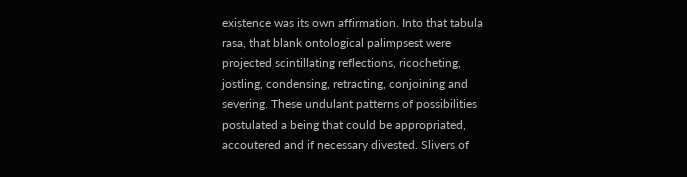existence was its own affirmation. Into that tabula rasa, that blank ontological palimpsest were projected scintillating reflections, ricocheting, jostling, condensing, retracting, conjoining and severing. These undulant patterns of possibilities postulated a being that could be appropriated, accoutered and if necessary divested. Slivers of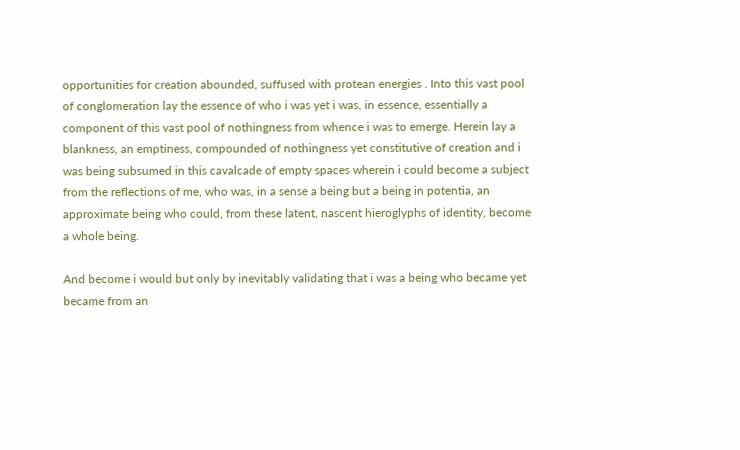opportunities for creation abounded, suffused with protean energies . Into this vast pool of conglomeration lay the essence of who i was yet i was, in essence, essentially a component of this vast pool of nothingness from whence i was to emerge. Herein lay a blankness, an emptiness, compounded of nothingness yet constitutive of creation and i was being subsumed in this cavalcade of empty spaces wherein i could become a subject from the reflections of me, who was, in a sense a being but a being in potentia, an approximate being who could, from these latent, nascent hieroglyphs of identity, become a whole being.

And become i would but only by inevitably validating that i was a being who became yet became from an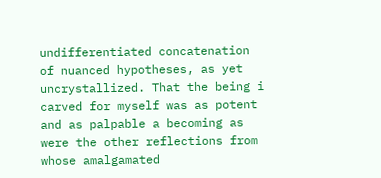undifferentiated concatenation of nuanced hypotheses, as yet uncrystallized. That the being i carved for myself was as potent and as palpable a becoming as were the other reflections from whose amalgamated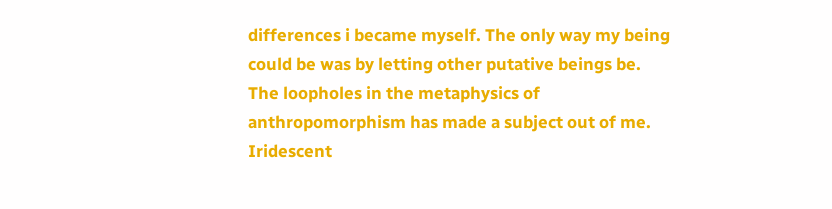differences i became myself. The only way my being could be was by letting other putative beings be. The loopholes in the metaphysics of anthropomorphism has made a subject out of me. Iridescent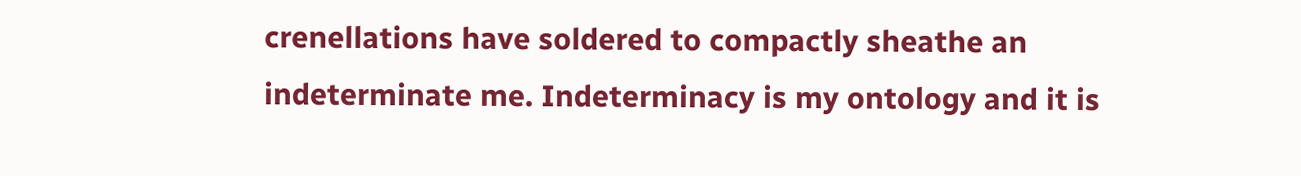crenellations have soldered to compactly sheathe an indeterminate me. Indeterminacy is my ontology and it is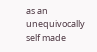as an unequivocally self made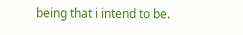being that i intend to be.